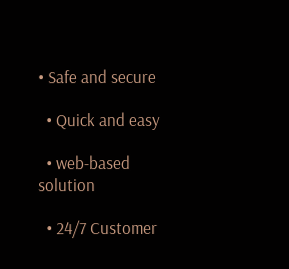• Safe and secure

  • Quick and easy

  • web-based solution

  • 24/7 Customer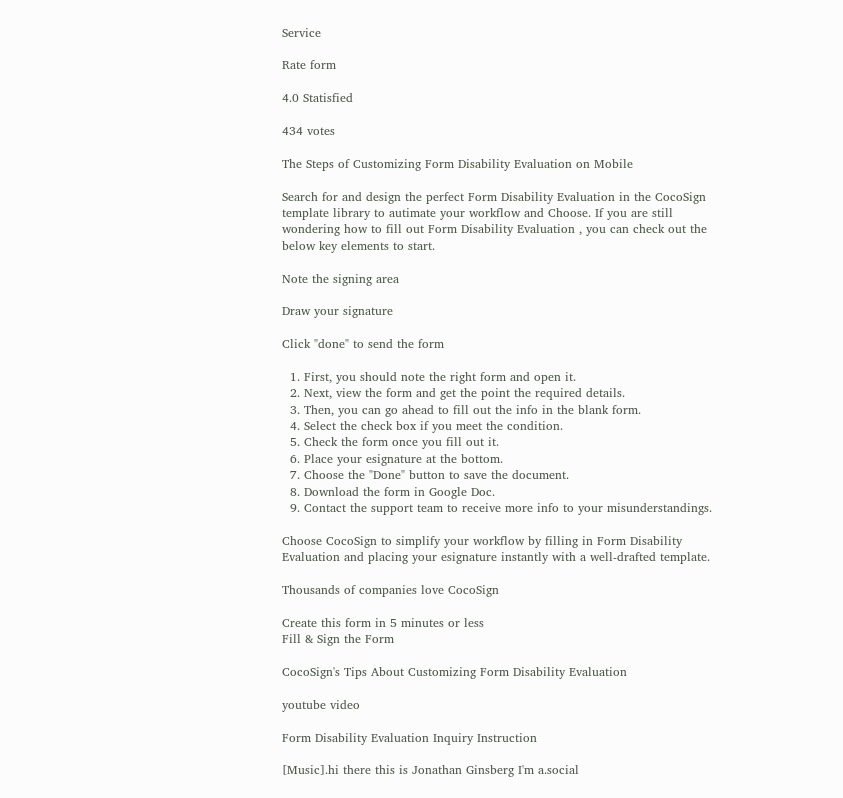Service

Rate form

4.0 Statisfied

434 votes

The Steps of Customizing Form Disability Evaluation on Mobile

Search for and design the perfect Form Disability Evaluation in the CocoSign template library to autimate your workflow and Choose. If you are still wondering how to fill out Form Disability Evaluation , you can check out the below key elements to start.

Note the signing area

Draw your signature

Click "done" to send the form

  1. First, you should note the right form and open it.
  2. Next, view the form and get the point the required details.
  3. Then, you can go ahead to fill out the info in the blank form.
  4. Select the check box if you meet the condition.
  5. Check the form once you fill out it.
  6. Place your esignature at the bottom.
  7. Choose the "Done" button to save the document.
  8. Download the form in Google Doc.
  9. Contact the support team to receive more info to your misunderstandings.

Choose CocoSign to simplify your workflow by filling in Form Disability Evaluation and placing your esignature instantly with a well-drafted template.

Thousands of companies love CocoSign

Create this form in 5 minutes or less
Fill & Sign the Form

CocoSign's Tips About Customizing Form Disability Evaluation

youtube video

Form Disability Evaluation Inquiry Instruction

[Music].hi there this is Jonathan Ginsberg I'm a.social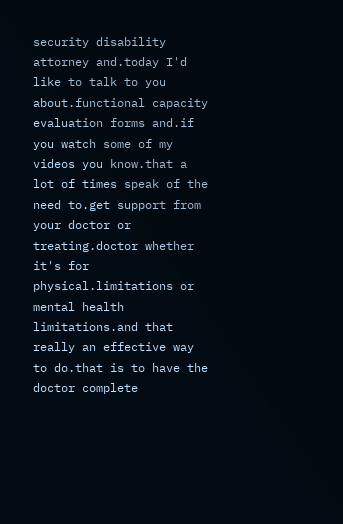security disability attorney and.today I'd like to talk to you about.functional capacity evaluation forms and.if you watch some of my videos you know.that a lot of times speak of the need to.get support from your doctor or treating.doctor whether it's for physical.limitations or mental health limitations.and that really an effective way to do.that is to have the doctor complete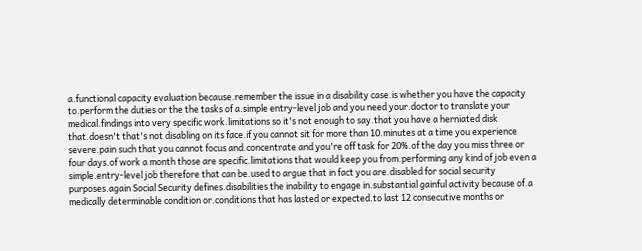a.functional capacity evaluation because.remember the issue in a disability case.is whether you have the capacity to.perform the duties or the the tasks of a.simple entry-level job and you need your.doctor to translate your medical.findings into very specific work.limitations so it's not enough to say.that you have a herniated disk that.doesn't that's not disabling on its face.if you cannot sit for more than 10.minutes at a time you experience severe.pain such that you cannot focus and.concentrate and you're off task for 20%.of the day you miss three or four days.of work a month those are specific.limitations that would keep you from.performing any kind of job even a simple.entry-level job therefore that can be.used to argue that in fact you are.disabled for social security purposes.again Social Security defines.disabilities the inability to engage in.substantial gainful activity because of.a medically determinable condition or.conditions that has lasted or expected.to last 12 consecutive months or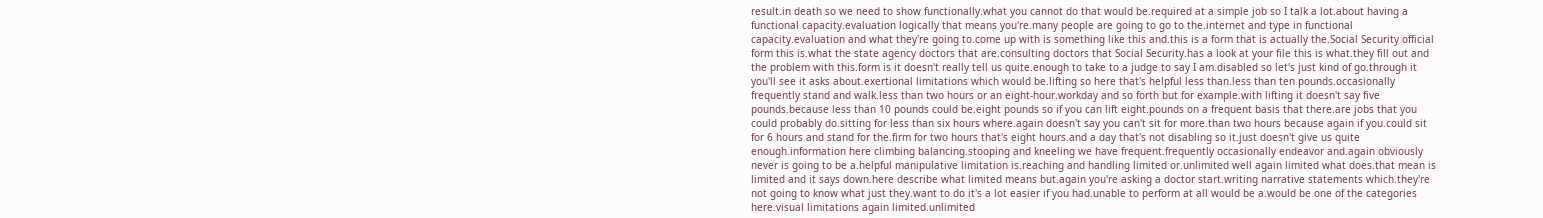result.in death so we need to show functionally.what you cannot do that would be.required at a simple job so I talk a lot.about having a functional capacity.evaluation logically that means you're.many people are going to go to the.internet and type in functional capacity.evaluation and what they're going to.come up with is something like this and.this is a form that is actually the.Social Security official form this is.what the state agency doctors that are.consulting doctors that Social Security.has a look at your file this is what.they fill out and the problem with this.form is it doesn't really tell us quite.enough to take to a judge to say I am.disabled so let's just kind of go.through it you'll see it asks about.exertional limitations which would be.lifting so here that's helpful less than.less than ten pounds.occasionally frequently stand and walk.less than two hours or an eight-hour.workday and so forth but for example.with lifting it doesn't say five pounds.because less than 10 pounds could be.eight pounds so if you can lift eight.pounds on a frequent basis that there.are jobs that you could probably do.sitting for less than six hours where.again doesn't say you can't sit for more.than two hours because again if you.could sit for 6 hours and stand for the.firm for two hours that's eight hours.and a day that's not disabling so it.just doesn't give us quite enough.information here climbing balancing.stooping and kneeling we have frequent.frequently occasionally endeavor and.again obviously never is going to be a.helpful manipulative limitation is.reaching and handling limited or.unlimited well again limited what does.that mean is limited and it says down.here describe what limited means but.again you're asking a doctor start.writing narrative statements which.they're not going to know what just they.want to do it's a lot easier if you had.unable to perform at all would be a.would be one of the categories here.visual limitations again limited.unlimited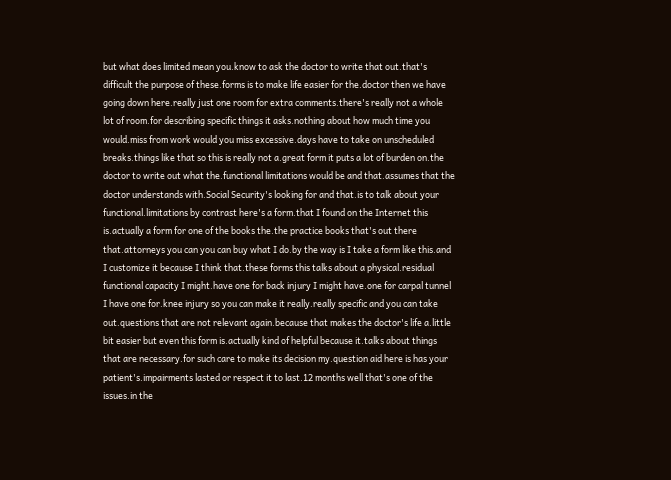but what does limited mean you.know to ask the doctor to write that out.that's difficult the purpose of these.forms is to make life easier for the.doctor then we have going down here.really just one room for extra comments.there's really not a whole lot of room.for describing specific things it asks.nothing about how much time you would.miss from work would you miss excessive.days have to take on unscheduled breaks.things like that so this is really not a.great form it puts a lot of burden on.the doctor to write out what the.functional limitations would be and that.assumes that the doctor understands with.Social Security's looking for and that.is to talk about your functional.limitations by contrast here's a form.that I found on the Internet this is.actually a form for one of the books the.the practice books that's out there that.attorneys you can you can buy what I do.by the way is I take a form like this.and I customize it because I think that.these forms this talks about a physical.residual functional capacity I might.have one for back injury I might have.one for carpal tunnel I have one for.knee injury so you can make it really.really specific and you can take out.questions that are not relevant again.because that makes the doctor's life a.little bit easier but even this form is.actually kind of helpful because it.talks about things that are necessary.for such care to make its decision my.question aid here is has your patient's.impairments lasted or respect it to last.12 months well that's one of the issues.in the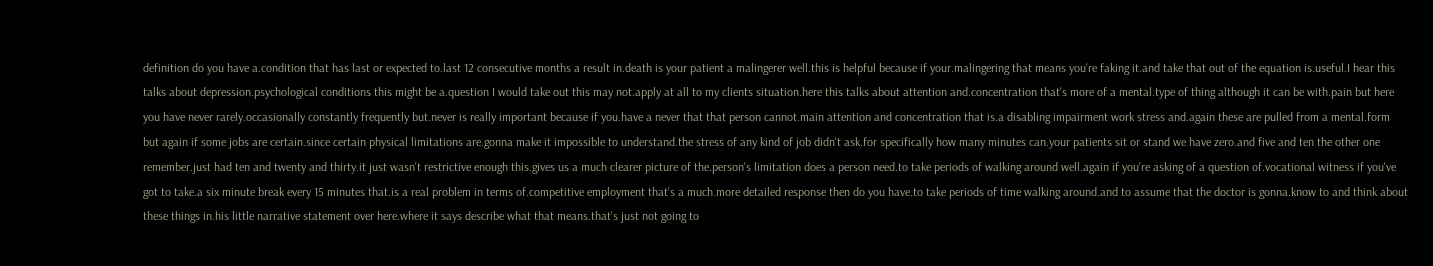definition do you have a.condition that has last or expected to.last 12 consecutive months a result in.death is your patient a malingerer well.this is helpful because if your.malingering that means you're faking it.and take that out of the equation is.useful.I hear this talks about depression.psychological conditions this might be a.question I would take out this may not.apply at all to my clients situation.here this talks about attention and.concentration that's more of a mental.type of thing although it can be with.pain but here you have never rarely.occasionally constantly frequently but.never is really important because if you.have a never that that person cannot.main attention and concentration that is.a disabling impairment work stress and.again these are pulled from a mental.form but again if some jobs are certain.since certain physical limitations are.gonna make it impossible to understand.the stress of any kind of job didn't ask.for specifically how many minutes can.your patients sit or stand we have zero.and five and ten the other one remember.just had ten and twenty and thirty.it just wasn't restrictive enough this.gives us a much clearer picture of the.person's limitation does a person need.to take periods of walking around well.again if you're asking of a question of.vocational witness if you've got to take.a six minute break every 15 minutes that.is a real problem in terms of.competitive employment that's a much.more detailed response then do you have.to take periods of time walking around.and to assume that the doctor is gonna.know to and think about these things in.his little narrative statement over here.where it says describe what that means.that's just not going to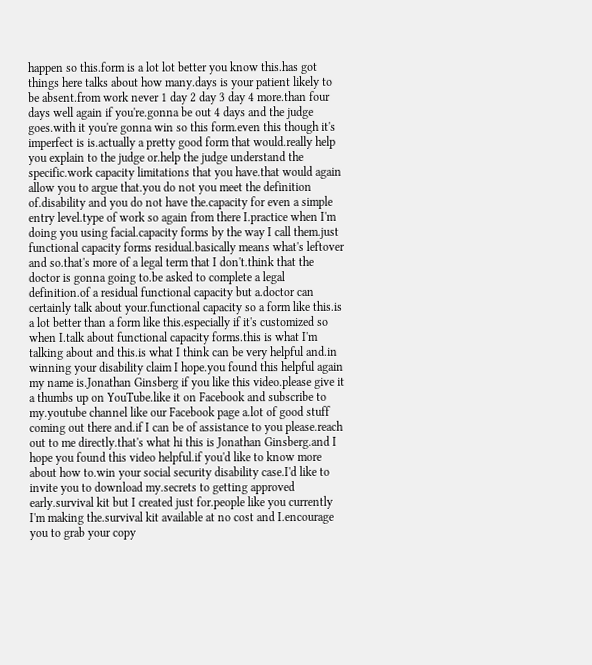happen so this.form is a lot lot better you know this.has got things here talks about how many.days is your patient likely to be absent.from work never 1 day 2 day 3 day 4 more.than four days well again if you're.gonna be out 4 days and the judge goes.with it you're gonna win so this form.even this though it's imperfect is is.actually a pretty good form that would.really help you explain to the judge or.help the judge understand the specific.work capacity limitations that you have.that would again allow you to argue that.you do not you meet the definition of.disability and you do not have the.capacity for even a simple entry level.type of work so again from there I.practice when I'm doing you using facial.capacity forms by the way I call them.just functional capacity forms residual.basically means what's leftover and so.that's more of a legal term that I don't.think that the doctor is gonna going to.be asked to complete a legal definition.of a residual functional capacity but a.doctor can certainly talk about your.functional capacity so a form like this.is a lot better than a form like this.especially if it's customized so when I.talk about functional capacity forms.this is what I'm talking about and this.is what I think can be very helpful and.in winning your disability claim I hope.you found this helpful again my name is.Jonathan Ginsberg if you like this video.please give it a thumbs up on YouTube.like it on Facebook and subscribe to my.youtube channel like our Facebook page a.lot of good stuff coming out there and.if I can be of assistance to you please.reach out to me directly.that's what hi this is Jonathan Ginsberg.and I hope you found this video helpful.if you'd like to know more about how to.win your social security disability case.I'd like to invite you to download my.secrets to getting approved early.survival kit but I created just for.people like you currently I'm making the.survival kit available at no cost and I.encourage you to grab your copy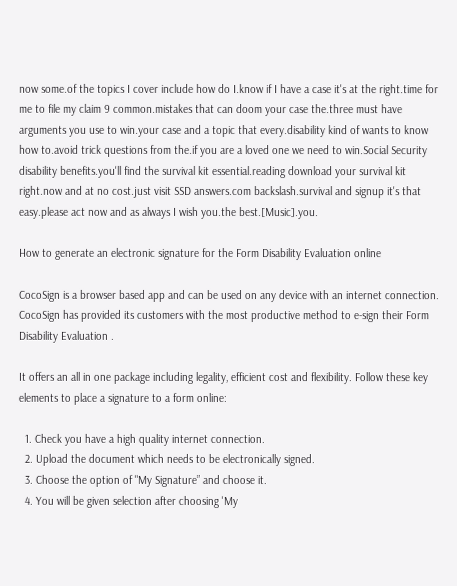now some.of the topics I cover include how do I.know if I have a case it's at the right.time for me to file my claim 9 common.mistakes that can doom your case the.three must have arguments you use to win.your case and a topic that every.disability kind of wants to know how to.avoid trick questions from the.if you are a loved one we need to win.Social Security disability benefits.you'll find the survival kit essential.reading download your survival kit right.now and at no cost.just visit SSD answers.com backslash.survival and signup it's that easy.please act now and as always I wish you.the best.[Music].you.

How to generate an electronic signature for the Form Disability Evaluation online

CocoSign is a browser based app and can be used on any device with an internet connection. CocoSign has provided its customers with the most productive method to e-sign their Form Disability Evaluation .

It offers an all in one package including legality, efficient cost and flexibility. Follow these key elements to place a signature to a form online:

  1. Check you have a high quality internet connection.
  2. Upload the document which needs to be electronically signed.
  3. Choose the option of "My Signature” and choose it.
  4. You will be given selection after choosing 'My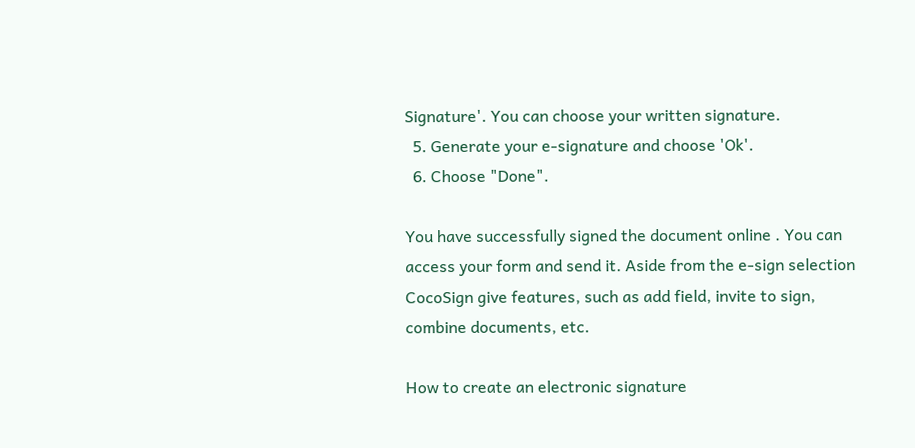Signature'. You can choose your written signature.
  5. Generate your e-signature and choose 'Ok'.
  6. Choose "Done".

You have successfully signed the document online . You can access your form and send it. Aside from the e-sign selection CocoSign give features, such as add field, invite to sign, combine documents, etc.

How to create an electronic signature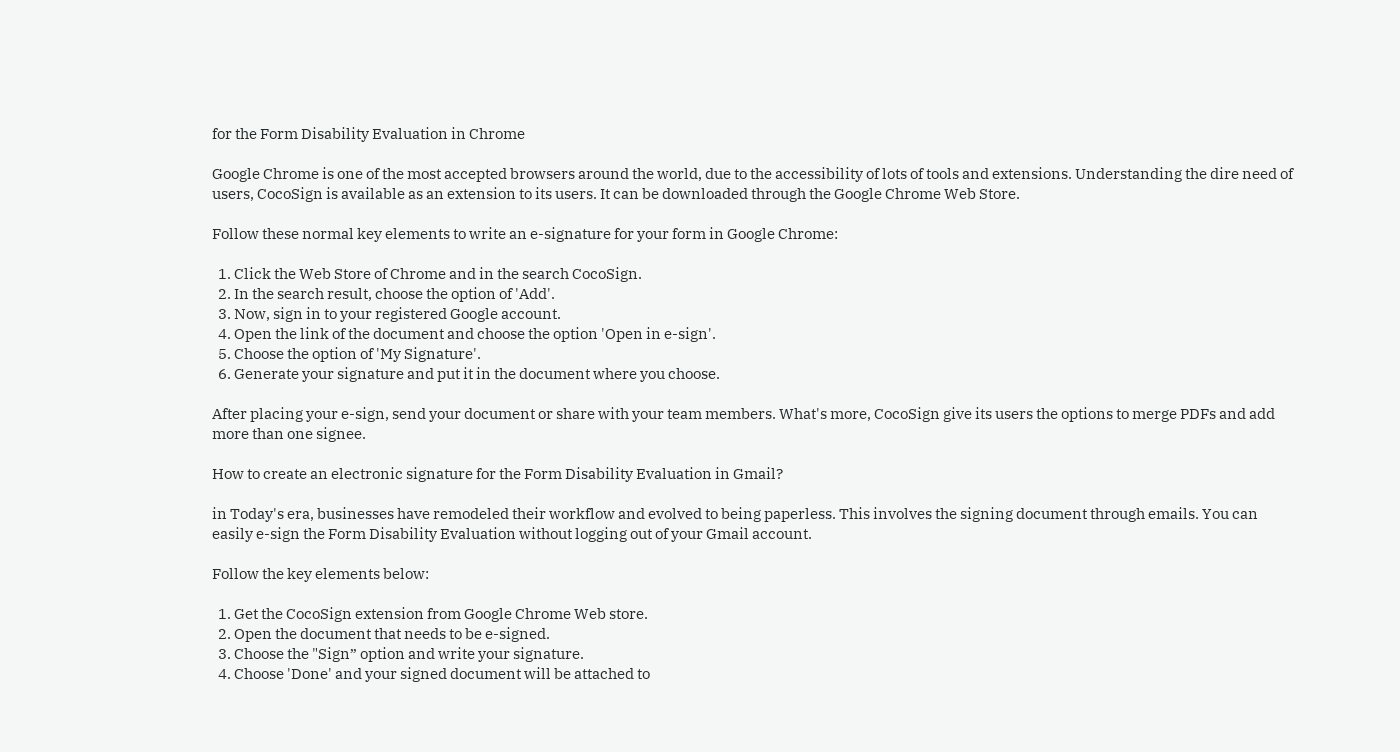for the Form Disability Evaluation in Chrome

Google Chrome is one of the most accepted browsers around the world, due to the accessibility of lots of tools and extensions. Understanding the dire need of users, CocoSign is available as an extension to its users. It can be downloaded through the Google Chrome Web Store.

Follow these normal key elements to write an e-signature for your form in Google Chrome:

  1. Click the Web Store of Chrome and in the search CocoSign.
  2. In the search result, choose the option of 'Add'.
  3. Now, sign in to your registered Google account.
  4. Open the link of the document and choose the option 'Open in e-sign'.
  5. Choose the option of 'My Signature'.
  6. Generate your signature and put it in the document where you choose.

After placing your e-sign, send your document or share with your team members. What's more, CocoSign give its users the options to merge PDFs and add more than one signee.

How to create an electronic signature for the Form Disability Evaluation in Gmail?

in Today's era, businesses have remodeled their workflow and evolved to being paperless. This involves the signing document through emails. You can easily e-sign the Form Disability Evaluation without logging out of your Gmail account.

Follow the key elements below:

  1. Get the CocoSign extension from Google Chrome Web store.
  2. Open the document that needs to be e-signed.
  3. Choose the "Sign” option and write your signature.
  4. Choose 'Done' and your signed document will be attached to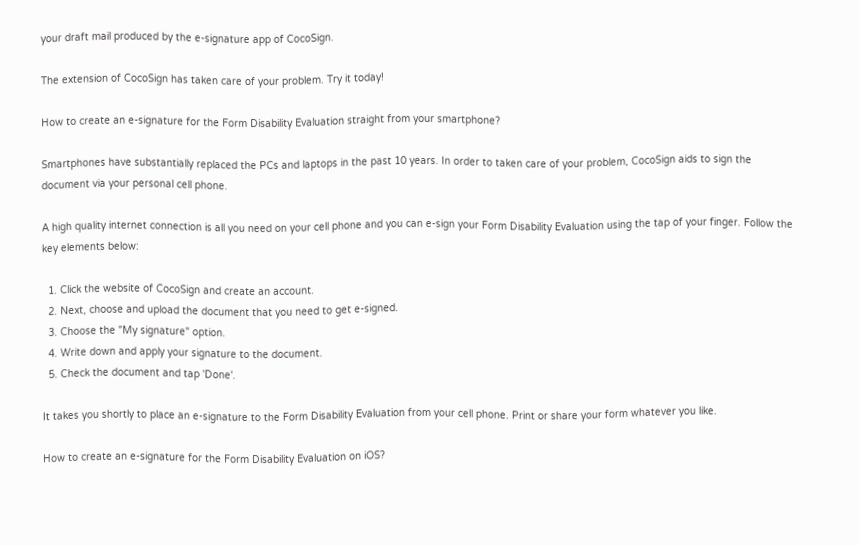your draft mail produced by the e-signature app of CocoSign.

The extension of CocoSign has taken care of your problem. Try it today!

How to create an e-signature for the Form Disability Evaluation straight from your smartphone?

Smartphones have substantially replaced the PCs and laptops in the past 10 years. In order to taken care of your problem, CocoSign aids to sign the document via your personal cell phone.

A high quality internet connection is all you need on your cell phone and you can e-sign your Form Disability Evaluation using the tap of your finger. Follow the key elements below:

  1. Click the website of CocoSign and create an account.
  2. Next, choose and upload the document that you need to get e-signed.
  3. Choose the "My signature" option.
  4. Write down and apply your signature to the document.
  5. Check the document and tap 'Done'.

It takes you shortly to place an e-signature to the Form Disability Evaluation from your cell phone. Print or share your form whatever you like.

How to create an e-signature for the Form Disability Evaluation on iOS?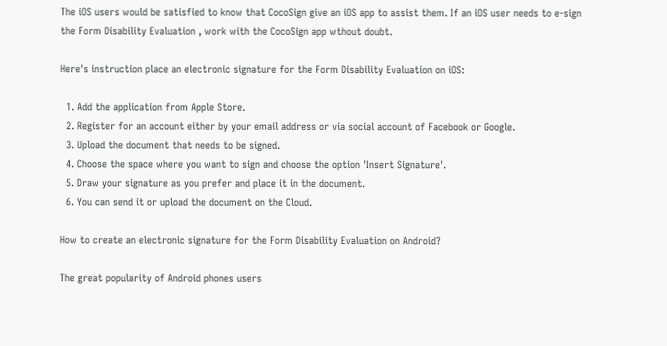The iOS users would be satisfied to know that CocoSign give an iOS app to assist them. If an iOS user needs to e-sign the Form Disability Evaluation , work with the CocoSign app wthout doubt.

Here's instruction place an electronic signature for the Form Disability Evaluation on iOS:

  1. Add the application from Apple Store.
  2. Register for an account either by your email address or via social account of Facebook or Google.
  3. Upload the document that needs to be signed.
  4. Choose the space where you want to sign and choose the option 'Insert Signature'.
  5. Draw your signature as you prefer and place it in the document.
  6. You can send it or upload the document on the Cloud.

How to create an electronic signature for the Form Disability Evaluation on Android?

The great popularity of Android phones users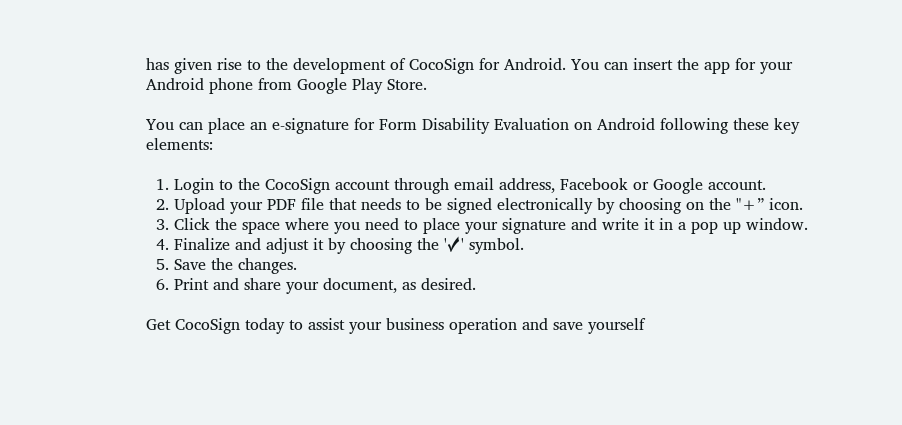has given rise to the development of CocoSign for Android. You can insert the app for your Android phone from Google Play Store.

You can place an e-signature for Form Disability Evaluation on Android following these key elements:

  1. Login to the CocoSign account through email address, Facebook or Google account.
  2. Upload your PDF file that needs to be signed electronically by choosing on the "+” icon.
  3. Click the space where you need to place your signature and write it in a pop up window.
  4. Finalize and adjust it by choosing the '✓' symbol.
  5. Save the changes.
  6. Print and share your document, as desired.

Get CocoSign today to assist your business operation and save yourself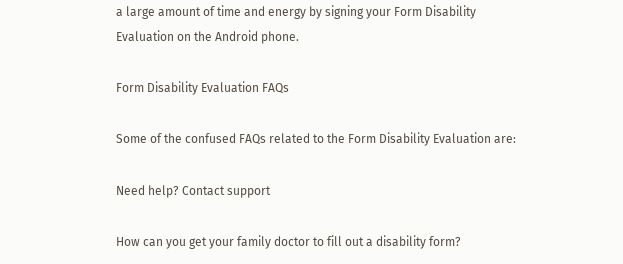a large amount of time and energy by signing your Form Disability Evaluation on the Android phone.

Form Disability Evaluation FAQs

Some of the confused FAQs related to the Form Disability Evaluation are:

Need help? Contact support

How can you get your family doctor to fill out a disability form?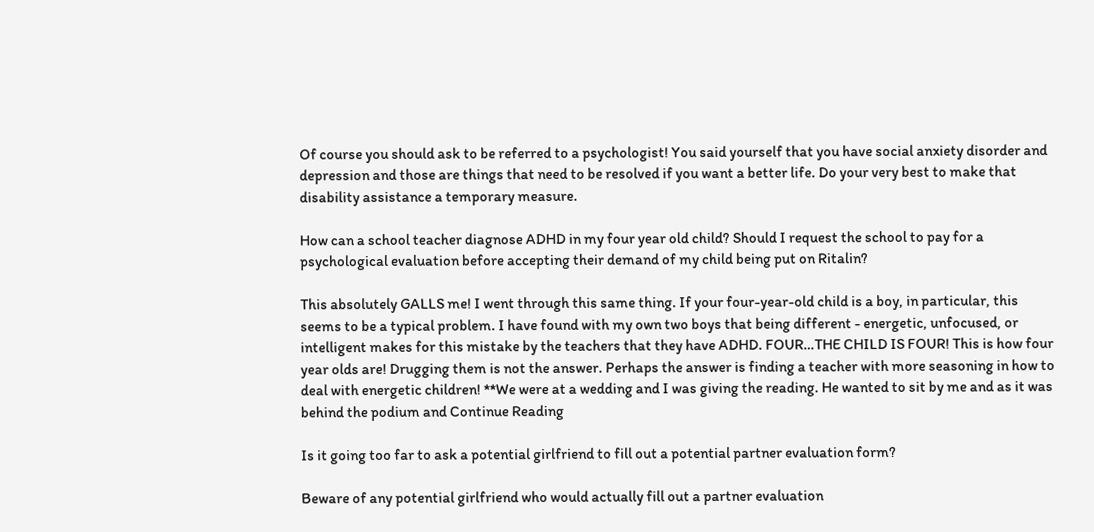Of course you should ask to be referred to a psychologist! You said yourself that you have social anxiety disorder and depression and those are things that need to be resolved if you want a better life. Do your very best to make that disability assistance a temporary measure.

How can a school teacher diagnose ADHD in my four year old child? Should I request the school to pay for a psychological evaluation before accepting their demand of my child being put on Ritalin?

This absolutely GALLS me! I went through this same thing. If your four-year-old child is a boy, in particular, this seems to be a typical problem. I have found with my own two boys that being different - energetic, unfocused, or intelligent makes for this mistake by the teachers that they have ADHD. FOUR…THE CHILD IS FOUR! This is how four year olds are! Drugging them is not the answer. Perhaps the answer is finding a teacher with more seasoning in how to deal with energetic children! **We were at a wedding and I was giving the reading. He wanted to sit by me and as it was behind the podium and Continue Reading

Is it going too far to ask a potential girlfriend to fill out a potential partner evaluation form?

Beware of any potential girlfriend who would actually fill out a partner evaluation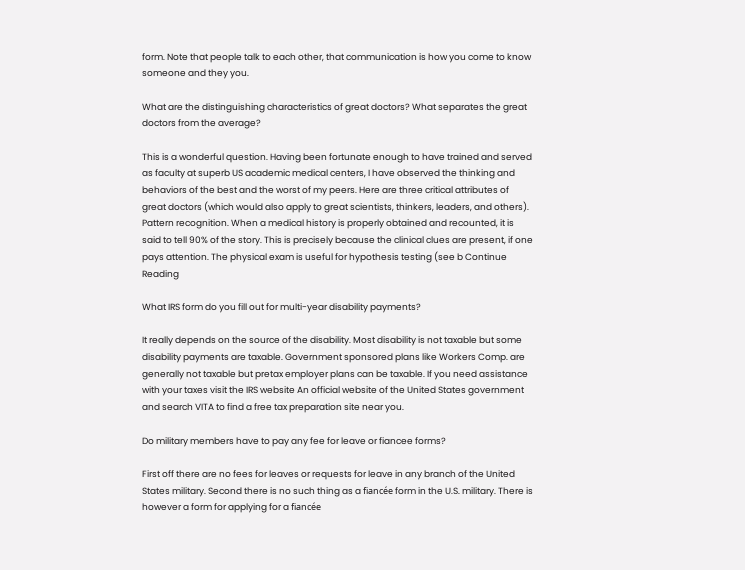form. Note that people talk to each other, that communication is how you come to know someone and they you.

What are the distinguishing characteristics of great doctors? What separates the great doctors from the average?

This is a wonderful question. Having been fortunate enough to have trained and served as faculty at superb US academic medical centers, I have observed the thinking and behaviors of the best and the worst of my peers. Here are three critical attributes of great doctors (which would also apply to great scientists, thinkers, leaders, and others). Pattern recognition. When a medical history is properly obtained and recounted, it is said to tell 90% of the story. This is precisely because the clinical clues are present, if one pays attention. The physical exam is useful for hypothesis testing (see b Continue Reading

What IRS form do you fill out for multi-year disability payments?

It really depends on the source of the disability. Most disability is not taxable but some disability payments are taxable. Government sponsored plans like Workers Comp. are generally not taxable but pretax employer plans can be taxable. If you need assistance with your taxes visit the IRS website An official website of the United States government and search VITA to find a free tax preparation site near you.

Do military members have to pay any fee for leave or fiancee forms?

First off there are no fees for leaves or requests for leave in any branch of the United States military. Second there is no such thing as a fiancée form in the U.S. military. There is however a form for applying for a fiancée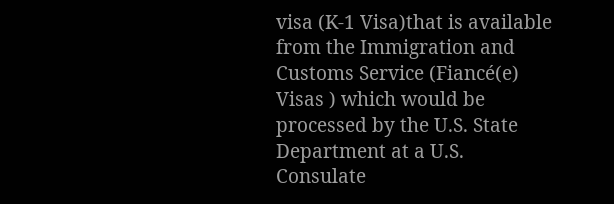visa (K-1 Visa)that is available from the Immigration and Customs Service (Fiancé(e) Visas ) which would be processed by the U.S. State Department at a U.S. Consulate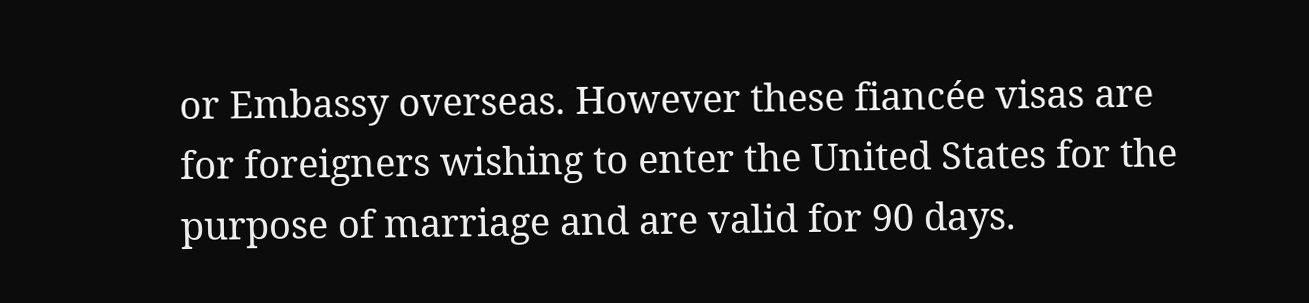or Embassy overseas. However these fiancée visas are for foreigners wishing to enter the United States for the purpose of marriage and are valid for 90 days.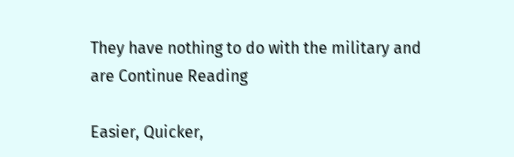They have nothing to do with the military and are Continue Reading

Easier, Quicker,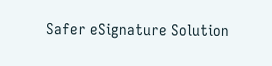Safer eSignature Solution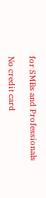for SMBs and Professionals

No credit card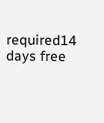required14 days free